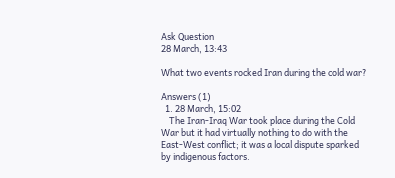Ask Question
28 March, 13:43

What two events rocked Iran during the cold war?

Answers (1)
  1. 28 March, 15:02
    The Iran-Iraq War took place during the Cold War but it had virtually nothing to do with the East-West conflict; it was a local dispute sparked by indigenous factors.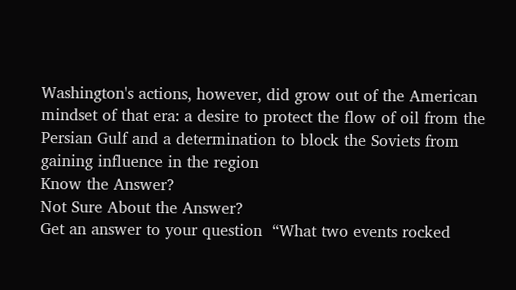Washington's actions, however, did grow out of the American mindset of that era: a desire to protect the flow of oil from the Persian Gulf and a determination to block the Soviets from gaining influence in the region
Know the Answer?
Not Sure About the Answer?
Get an answer to your question  “What two events rocked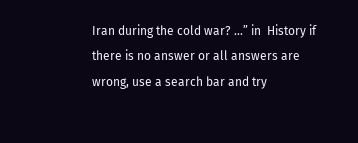Iran during the cold war? ...” in  History if there is no answer or all answers are wrong, use a search bar and try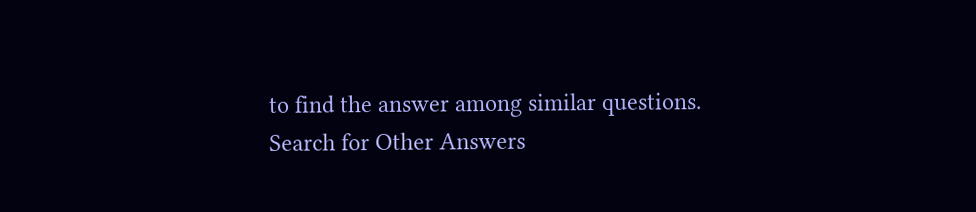to find the answer among similar questions.
Search for Other Answers